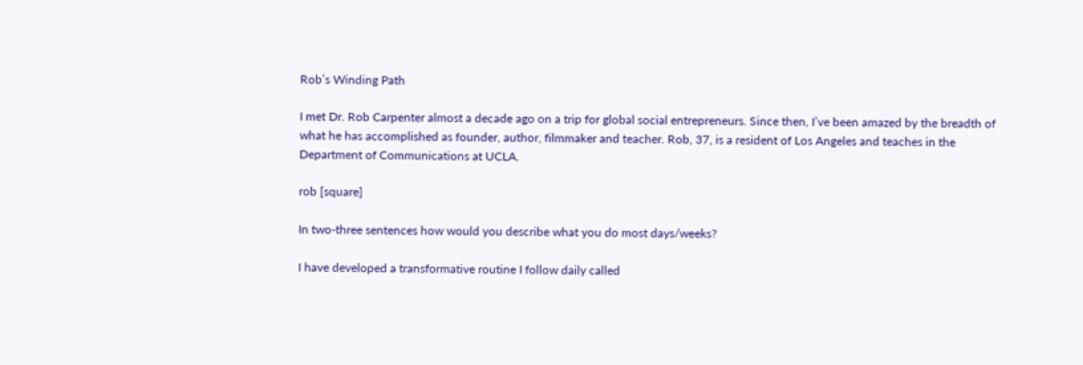Rob’s Winding Path

I met Dr. Rob Carpenter almost a decade ago on a trip for global social entrepreneurs. Since then, I’ve been amazed by the breadth of what he has accomplished as founder, author, filmmaker and teacher. Rob, 37, is a resident of Los Angeles and teaches in the Department of Communications at UCLA.

rob [square]

In two-three sentences how would you describe what you do most days/weeks?

I have developed a transformative routine I follow daily called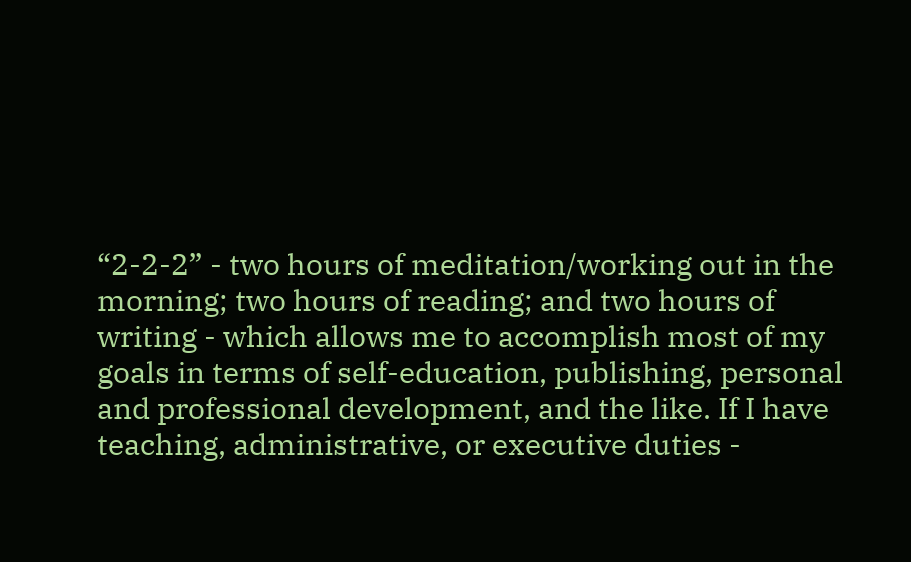“2-2-2” - two hours of meditation/working out in the morning; two hours of reading; and two hours of writing - which allows me to accomplish most of my goals in terms of self-education, publishing, personal and professional development, and the like. If I have teaching, administrative, or executive duties -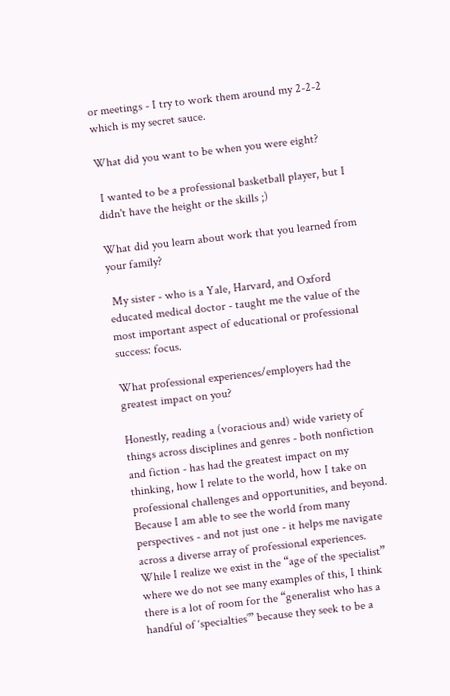or meetings - I try to work them around my 2-2-2 which is my secret sauce.

What did you want to be when you were eight?

 I wanted to be a professional basketball player, but I didn't have the height or the skills ;)

What did you learn about work that you learned from your family?

 My sister - who is a Yale, Harvard, and Oxford educated medical doctor - taught me the value of the most important aspect of educational or professional success: focus.

What professional experiences/employers had the greatest impact on you?

Honestly, reading a (voracious and) wide variety of things across disciplines and genres - both nonfiction and fiction - has had the greatest impact on my thinking, how I relate to the world, how I take on professional challenges and opportunities, and beyond. Because I am able to see the world from many perspectives - and not just one - it helps me navigate across a diverse array of professional experiences. While I realize we exist in the “age of the specialist” where we do not see many examples of this, I think there is a lot of room for the “generalist who has a handful of ‘specialties’” because they seek to be a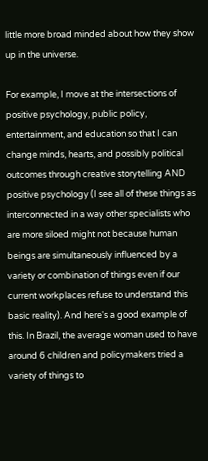little more broad minded about how they show up in the universe.

For example, I move at the intersections of positive psychology, public policy, entertainment, and education so that I can change minds, hearts, and possibly political outcomes through creative storytelling AND positive psychology (I see all of these things as interconnected in a way other specialists who are more siloed might not because human beings are simultaneously influenced by a variety or combination of things even if our current workplaces refuse to understand this basic reality). And here's a good example of this. In Brazil, the average woman used to have around 6 children and policymakers tried a variety of things to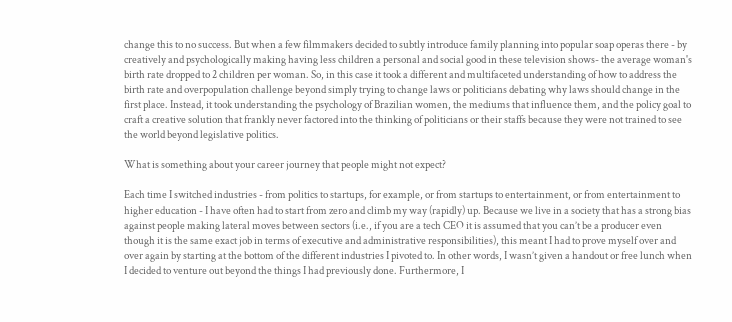change this to no success. But when a few filmmakers decided to subtly introduce family planning into popular soap operas there - by creatively and psychologically making having less children a personal and social good in these television shows- the average woman's birth rate dropped to 2 children per woman. So, in this case it took a different and multifaceted understanding of how to address the birth rate and overpopulation challenge beyond simply trying to change laws or politicians debating why laws should change in the first place. Instead, it took understanding the psychology of Brazilian women, the mediums that influence them, and the policy goal to craft a creative solution that frankly never factored into the thinking of politicians or their staffs because they were not trained to see the world beyond legislative politics.

What is something about your career journey that people might not expect?

Each time I switched industries - from politics to startups, for example, or from startups to entertainment, or from entertainment to higher education - I have often had to start from zero and climb my way (rapidly) up. Because we live in a society that has a strong bias against people making lateral moves between sectors (i.e., if you are a tech CEO it is assumed that you can’t be a producer even though it is the same exact job in terms of executive and administrative responsibilities), this meant I had to prove myself over and over again by starting at the bottom of the different industries I pivoted to. In other words, I wasn’t given a handout or free lunch when I decided to venture out beyond the things I had previously done. Furthermore, I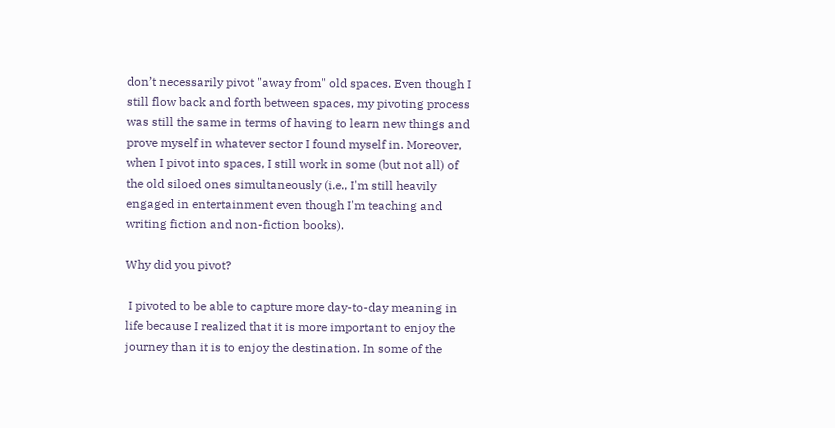don’t necessarily pivot "away from" old spaces. Even though I still flow back and forth between spaces, my pivoting process was still the same in terms of having to learn new things and prove myself in whatever sector I found myself in. Moreover, when I pivot into spaces, I still work in some (but not all) of the old siloed ones simultaneously (i.e., I'm still heavily engaged in entertainment even though I'm teaching and writing fiction and non-fiction books).

Why did you pivot?

 I pivoted to be able to capture more day-to-day meaning in life because I realized that it is more important to enjoy the journey than it is to enjoy the destination. In some of the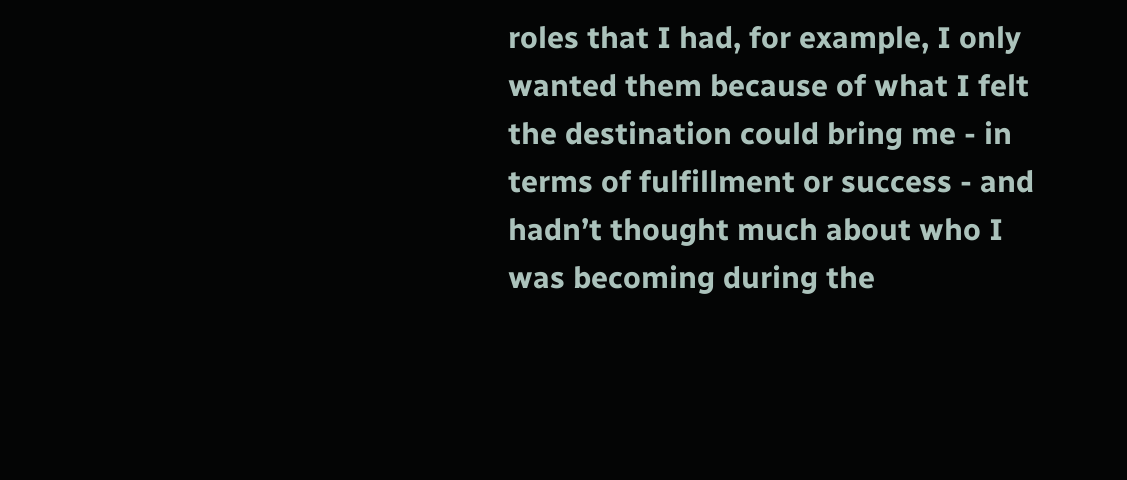roles that I had, for example, I only wanted them because of what I felt the destination could bring me - in terms of fulfillment or success - and hadn’t thought much about who I was becoming during the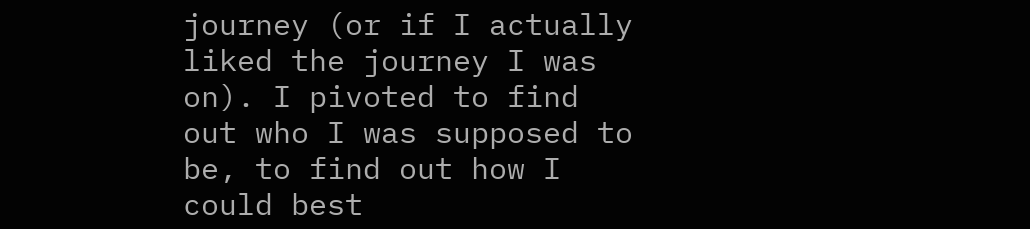journey (or if I actually liked the journey I was on). I pivoted to find out who I was supposed to be, to find out how I could best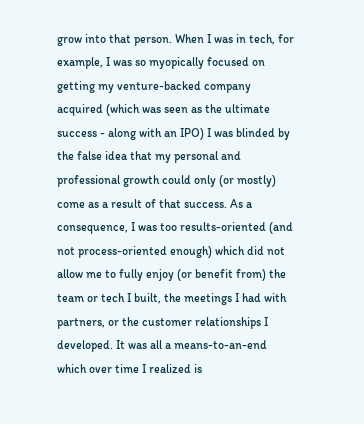grow into that person. When I was in tech, for example, I was so myopically focused on getting my venture-backed company acquired (which was seen as the ultimate success - along with an IPO) I was blinded by the false idea that my personal and professional growth could only (or mostly) come as a result of that success. As a consequence, I was too results-oriented (and not process-oriented enough) which did not allow me to fully enjoy (or benefit from) the team or tech I built, the meetings I had with partners, or the customer relationships I developed. It was all a means-to-an-end which over time I realized is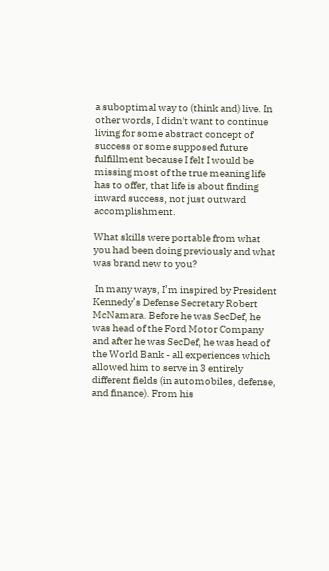a suboptimal way to (think and) live. In other words, I didn't want to continue living for some abstract concept of success or some supposed future fulfillment because I felt I would be missing most of the true meaning life has to offer, that life is about finding inward success, not just outward accomplishment.

What skills were portable from what you had been doing previously and what was brand new to you?

 In many ways, I’m inspired by President Kennedy’s Defense Secretary Robert McNamara. Before he was SecDef, he was head of the Ford Motor Company and after he was SecDef, he was head of the World Bank - all experiences which allowed him to serve in 3 entirely different fields (in automobiles, defense, and finance). From his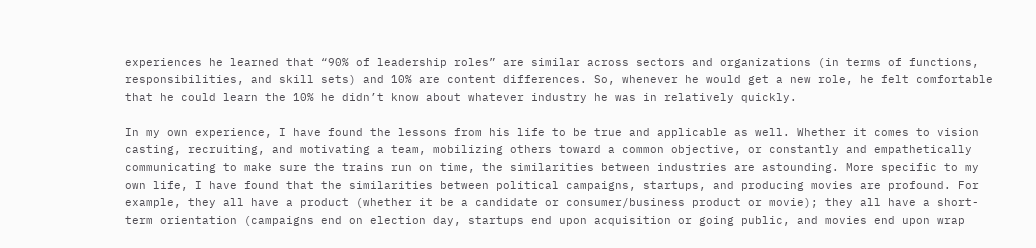experiences he learned that “90% of leadership roles” are similar across sectors and organizations (in terms of functions, responsibilities, and skill sets) and 10% are content differences. So, whenever he would get a new role, he felt comfortable that he could learn the 10% he didn’t know about whatever industry he was in relatively quickly.

In my own experience, I have found the lessons from his life to be true and applicable as well. Whether it comes to vision casting, recruiting, and motivating a team, mobilizing others toward a common objective, or constantly and empathetically communicating to make sure the trains run on time, the similarities between industries are astounding. More specific to my own life, I have found that the similarities between political campaigns, startups, and producing movies are profound. For example, they all have a product (whether it be a candidate or consumer/business product or movie); they all have a short-term orientation (campaigns end on election day, startups end upon acquisition or going public, and movies end upon wrap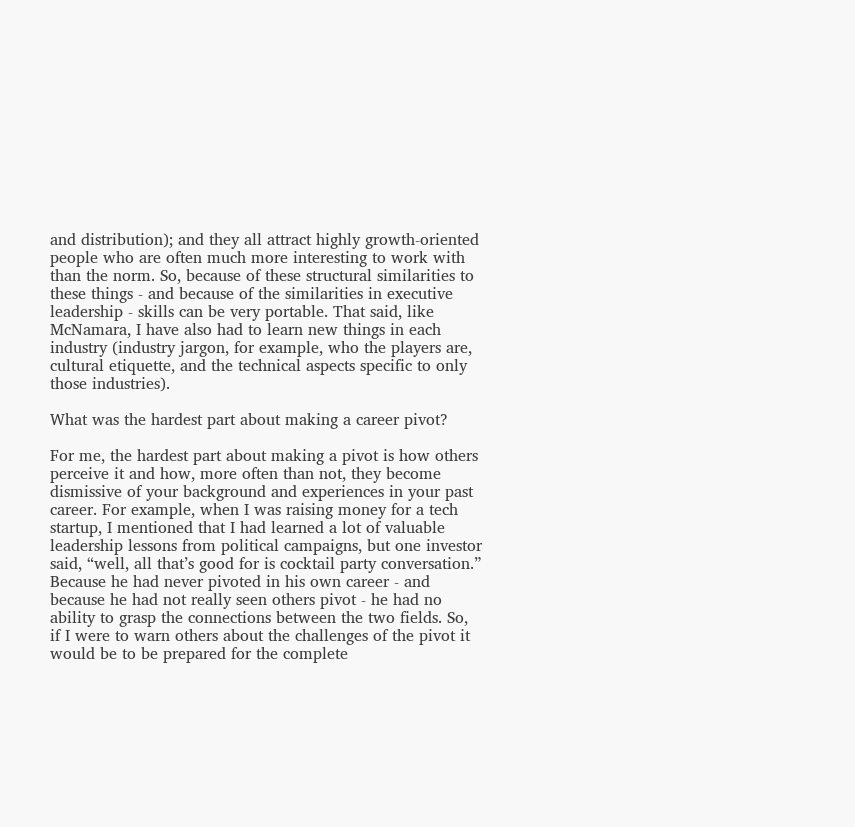and distribution); and they all attract highly growth-oriented people who are often much more interesting to work with than the norm. So, because of these structural similarities to these things - and because of the similarities in executive leadership - skills can be very portable. That said, like McNamara, I have also had to learn new things in each industry (industry jargon, for example, who the players are, cultural etiquette, and the technical aspects specific to only those industries).

What was the hardest part about making a career pivot?

For me, the hardest part about making a pivot is how others perceive it and how, more often than not, they become dismissive of your background and experiences in your past career. For example, when I was raising money for a tech startup, I mentioned that I had learned a lot of valuable leadership lessons from political campaigns, but one investor said, “well, all that’s good for is cocktail party conversation.” Because he had never pivoted in his own career - and because he had not really seen others pivot - he had no ability to grasp the connections between the two fields. So, if I were to warn others about the challenges of the pivot it would be to be prepared for the complete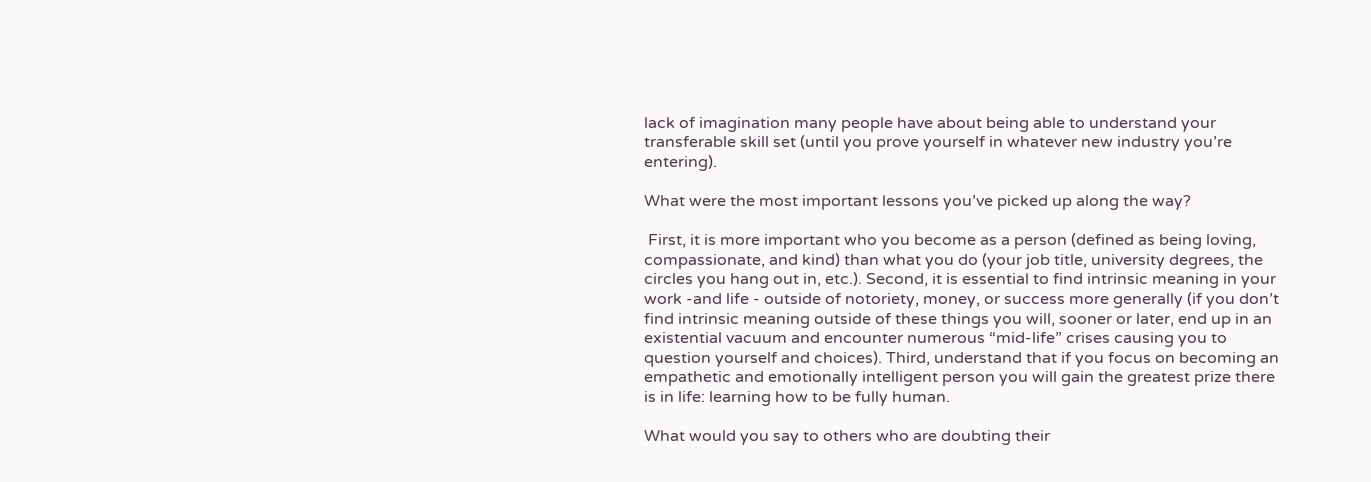lack of imagination many people have about being able to understand your transferable skill set (until you prove yourself in whatever new industry you’re entering).

What were the most important lessons you’ve picked up along the way?

 First, it is more important who you become as a person (defined as being loving, compassionate, and kind) than what you do (your job title, university degrees, the circles you hang out in, etc.). Second, it is essential to find intrinsic meaning in your work -and life - outside of notoriety, money, or success more generally (if you don’t find intrinsic meaning outside of these things you will, sooner or later, end up in an existential vacuum and encounter numerous “mid-life” crises causing you to question yourself and choices). Third, understand that if you focus on becoming an empathetic and emotionally intelligent person you will gain the greatest prize there is in life: learning how to be fully human.

What would you say to others who are doubting their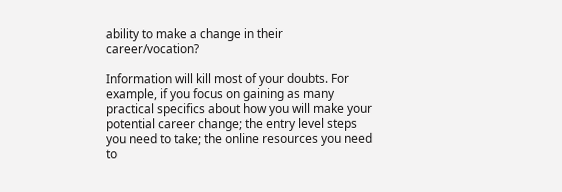ability to make a change in their career/vocation?

Information will kill most of your doubts. For example, if you focus on gaining as many practical specifics about how you will make your potential career change; the entry level steps you need to take; the online resources you need to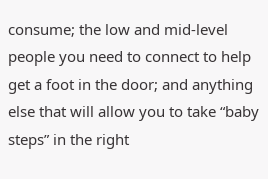consume; the low and mid-level people you need to connect to help get a foot in the door; and anything else that will allow you to take “baby steps” in the right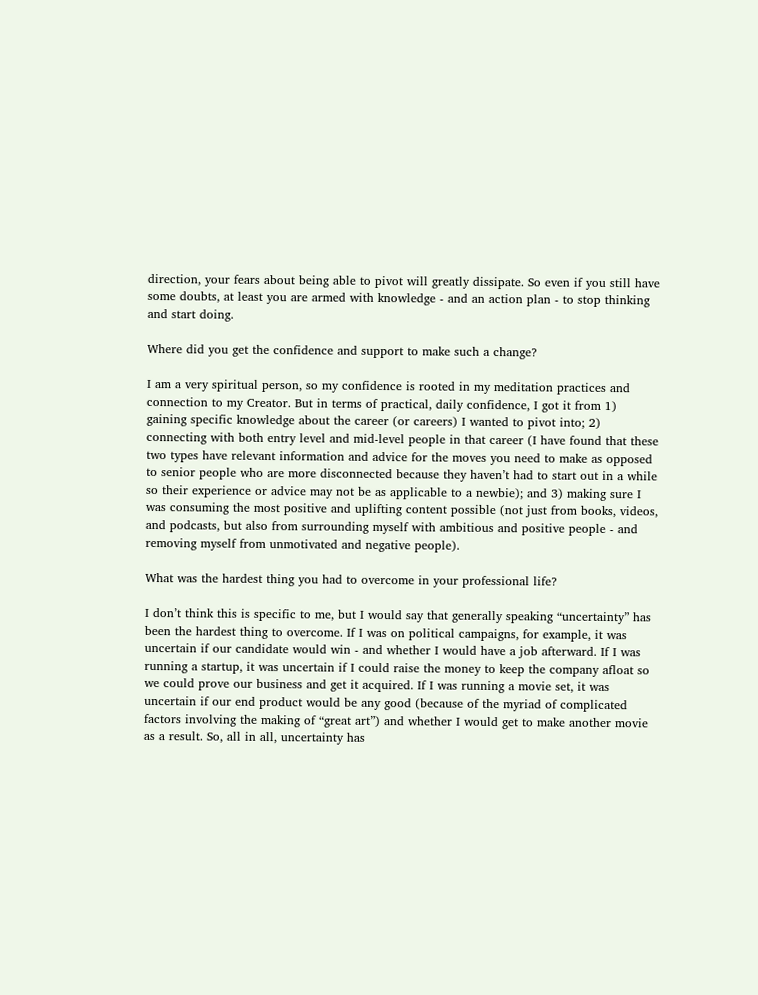direction, your fears about being able to pivot will greatly dissipate. So even if you still have some doubts, at least you are armed with knowledge - and an action plan - to stop thinking and start doing.

Where did you get the confidence and support to make such a change?

I am a very spiritual person, so my confidence is rooted in my meditation practices and connection to my Creator. But in terms of practical, daily confidence, I got it from 1) gaining specific knowledge about the career (or careers) I wanted to pivot into; 2) connecting with both entry level and mid-level people in that career (I have found that these two types have relevant information and advice for the moves you need to make as opposed to senior people who are more disconnected because they haven’t had to start out in a while so their experience or advice may not be as applicable to a newbie); and 3) making sure I was consuming the most positive and uplifting content possible (not just from books, videos, and podcasts, but also from surrounding myself with ambitious and positive people - and removing myself from unmotivated and negative people).

What was the hardest thing you had to overcome in your professional life?

I don’t think this is specific to me, but I would say that generally speaking “uncertainty” has been the hardest thing to overcome. If I was on political campaigns, for example, it was uncertain if our candidate would win - and whether I would have a job afterward. If I was running a startup, it was uncertain if I could raise the money to keep the company afloat so we could prove our business and get it acquired. If I was running a movie set, it was uncertain if our end product would be any good (because of the myriad of complicated factors involving the making of “great art”) and whether I would get to make another movie as a result. So, all in all, uncertainty has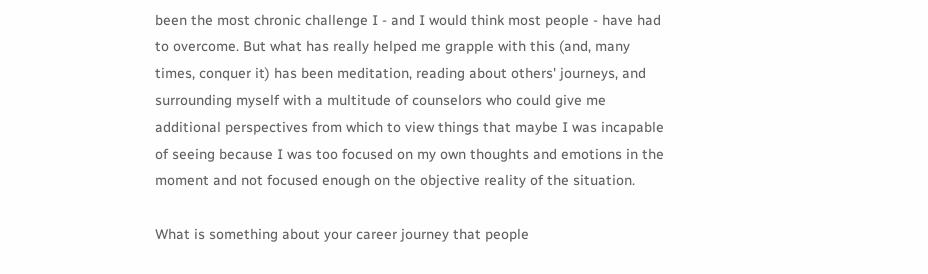been the most chronic challenge I - and I would think most people - have had to overcome. But what has really helped me grapple with this (and, many times, conquer it) has been meditation, reading about others' journeys, and surrounding myself with a multitude of counselors who could give me additional perspectives from which to view things that maybe I was incapable of seeing because I was too focused on my own thoughts and emotions in the moment and not focused enough on the objective reality of the situation.

What is something about your career journey that people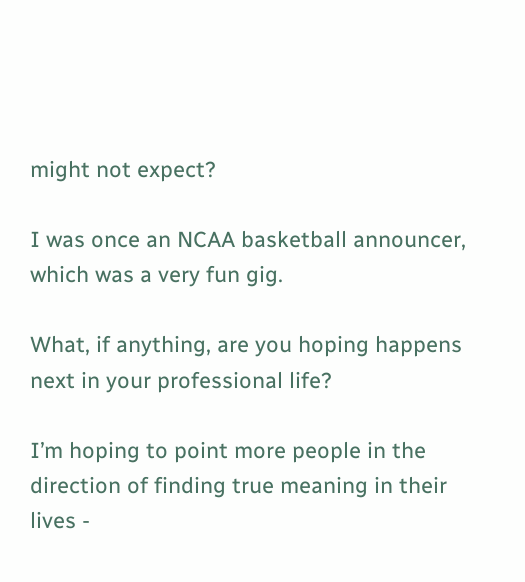might not expect?

I was once an NCAA basketball announcer, which was a very fun gig.

What, if anything, are you hoping happens next in your professional life?

I’m hoping to point more people in the direction of finding true meaning in their lives -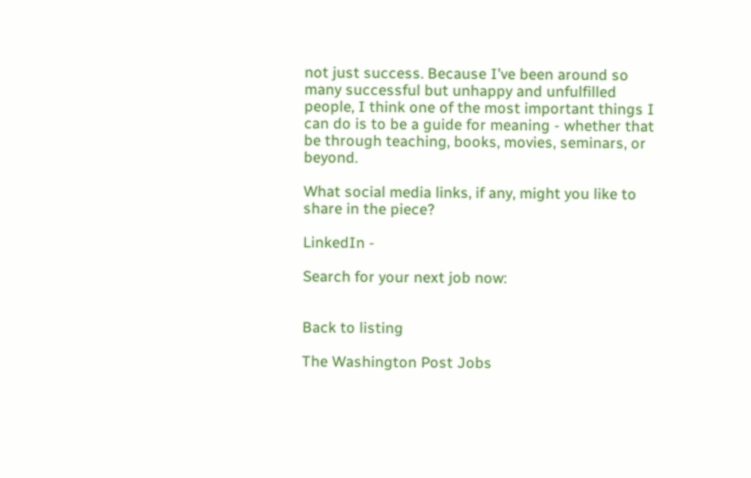not just success. Because I’ve been around so many successful but unhappy and unfulfilled people, I think one of the most important things I can do is to be a guide for meaning - whether that be through teaching, books, movies, seminars, or beyond.

What social media links, if any, might you like to share in the piece?

LinkedIn -

Search for your next job now:


Back to listing

The Washington Post Jobs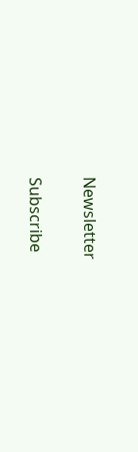Newsletter

Subscribe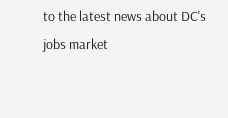to the latest news about DC's jobs market